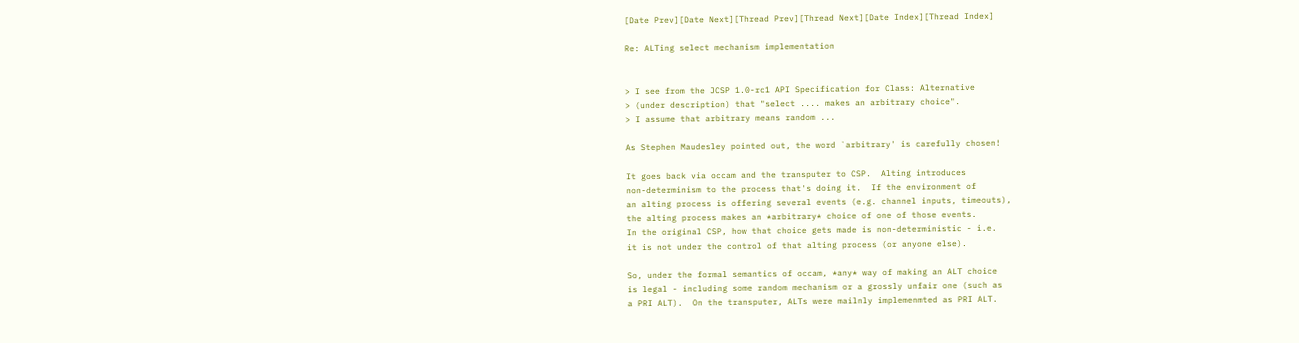[Date Prev][Date Next][Thread Prev][Thread Next][Date Index][Thread Index]

Re: ALTing select mechanism implementation


> I see from the JCSP 1.0-rc1 API Specification for Class: Alternative
> (under description) that "select .... makes an arbitrary choice".
> I assume that arbitrary means random ...

As Stephen Maudesley pointed out, the word `arbitrary' is carefully chosen!

It goes back via occam and the transputer to CSP.  Alting introduces
non-determinism to the process that's doing it.  If the environment of
an alting process is offering several events (e.g. channel inputs, timeouts),
the alting process makes an *arbitrary* choice of one of those events.
In the original CSP, how that choice gets made is non-deterministic - i.e.
it is not under the control of that alting process (or anyone else).

So, under the formal semantics of occam, *any* way of making an ALT choice
is legal - including some random mechanism or a grossly unfair one (such as
a PRI ALT).  On the transputer, ALTs were mailnly implemenmted as PRI ALT.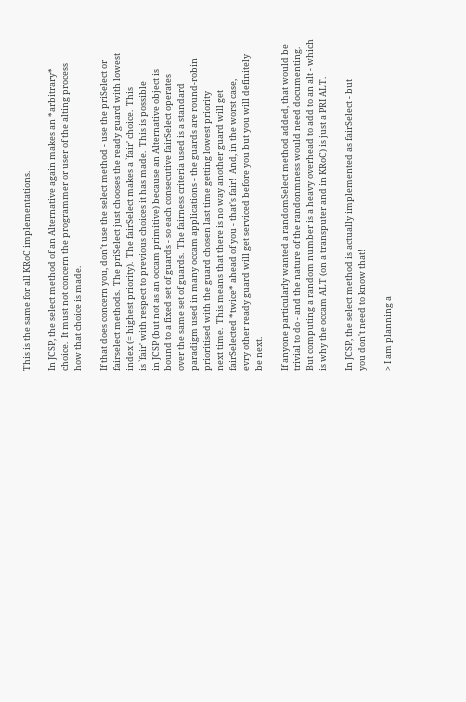This is the same for all KRoC implementations.

In JCSP, the select method of an Alternative again makes an *arbitrary*
choice.  It must not concern the programmer or user of the alting process
how that choice is made.

If that does concern you, don't use the select method - use the priSelect or
fairselect methods.  The priSelect just chooses the ready guard with lowest
index (= highest priority).  The fairSelect makes a `fair' choice.  This
is `fair' with respect to previous choices it has made.  This is possible
in JCSP (but not as an occam primitive) because an Alternative object is
bound to a fixed set of guards - so each consecutive fairSelect operates
over the same set of guards.  The fairness criteria used is a standard
paradigm used in many occam applications - the guards are round-robin
prioritised with the guard chosen last time getting lowest priority
next time.  This means that there is no way another guard will get
fairSelected *twice* ahead of you - that's fair!  And, in the worst case,
evry other ready guard will get serviced before you but you will definitely
be next.

If anyone particularly wanted a randomSelect method added, that would be
trivial to do - and the nature of the randonmness would need documenting.
But computing a random number is a heavy overhead to add to an alt - which
is why the occam ALT (on a transputer and in KRoC) is just a PRI ALT.

In JCSP, the select method is actually implemented as fairSelect - but
you don't need to know that!

> I am planning a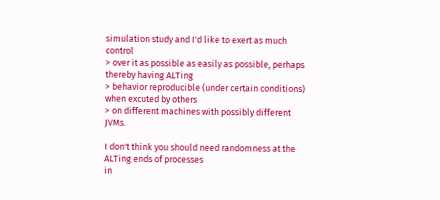simulation study and I'd like to exert as much control
> over it as possible as easily as possible, perhaps thereby having ALTing
> behavior reproducible (under certain conditions) when excuted by others
> on different machines with possibly different JVMs.

I don't think you should need randomness at the ALTing ends of processes
in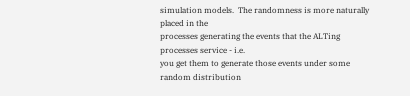simulation models.  The randomness is more naturally placed in the
processes generating the events that the ALTing processes service - i.e.
you get them to generate those events under some random distribution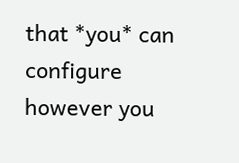that *you* can configure however you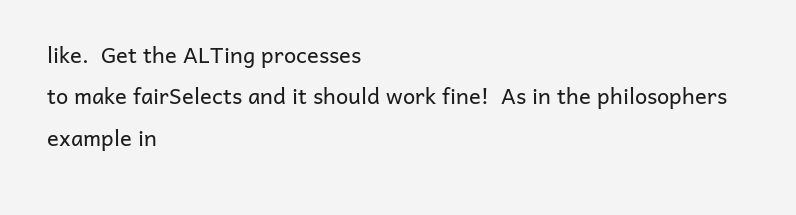like.  Get the ALTing processes
to make fairSelects and it should work fine!  As in the philosophers
example in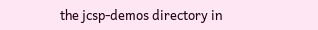the jcsp-demos directory in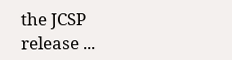the JCSP release ...